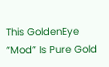This GoldenEye “Mod” Is Pure Gold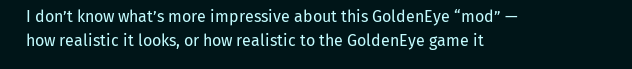I don’t know what’s more impressive about this GoldenEye “mod” — how realistic it looks, or how realistic to the GoldenEye game it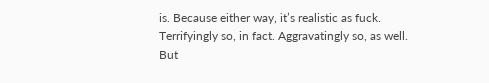is. Because either way, it’s realistic as fuck. Terrifyingly so, in fact. Aggravatingly so, as well. But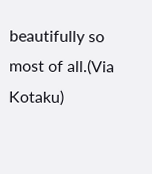beautifully so most of all.(Via Kotaku)